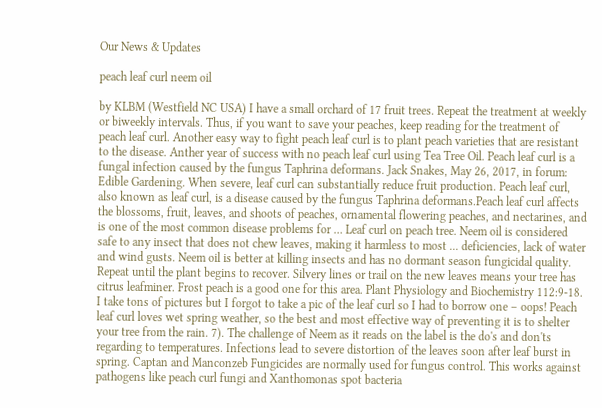Our News & Updates

peach leaf curl neem oil

by KLBM (Westfield NC USA) I have a small orchard of 17 fruit trees. Repeat the treatment at weekly or biweekly intervals. Thus, if you want to save your peaches, keep reading for the treatment of peach leaf curl. Another easy way to fight peach leaf curl is to plant peach varieties that are resistant to the disease. Anther year of success with no peach leaf curl using Tea Tree Oil. Peach leaf curl is a fungal infection caused by the fungus Taphrina deformans. Jack Snakes, May 26, 2017, in forum: Edible Gardening. When severe, leaf curl can substantially reduce fruit production. Peach leaf curl, also known as leaf curl, is a disease caused by the fungus Taphrina deformans.Peach leaf curl affects the blossoms, fruit, leaves, and shoots of peaches, ornamental flowering peaches, and nectarines, and is one of the most common disease problems for … Leaf curl on peach tree. Neem oil is considered safe to any insect that does not chew leaves, making it harmless to most ... deficiencies, lack of water and wind gusts. Neem oil is better at killing insects and has no dormant season fungicidal quality. Repeat until the plant begins to recover. Silvery lines or trail on the new leaves means your tree has citrus leafminer. Frost peach is a good one for this area. Plant Physiology and Biochemistry 112:9-18. I take tons of pictures but I forgot to take a pic of the leaf curl so I had to borrow one – oops! Peach leaf curl loves wet spring weather, so the best and most effective way of preventing it is to shelter your tree from the rain. 7). The challenge of Neem as it reads on the label is the do's and don'ts regarding to temperatures. Infections lead to severe distortion of the leaves soon after leaf burst in spring. Captan and Manconzeb Fungicides are normally used for fungus control. This works against pathogens like peach curl fungi and Xanthomonas spot bacteria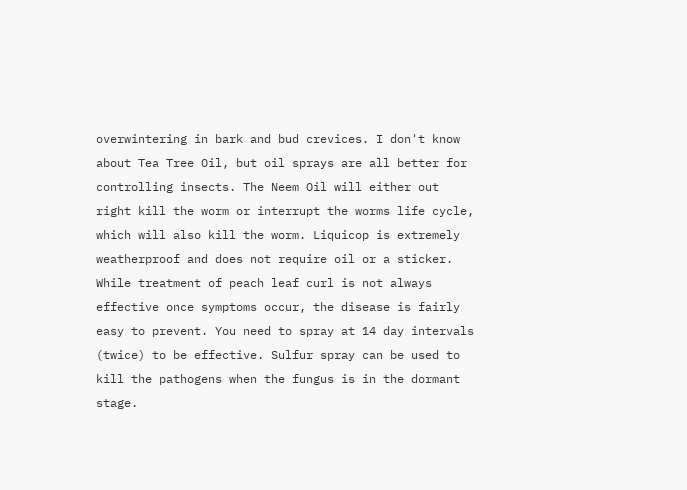overwintering in bark and bud crevices. I don't know about Tea Tree Oil, but oil sprays are all better for controlling insects. The Neem Oil will either out right kill the worm or interrupt the worms life cycle, which will also kill the worm. Liquicop is extremely weatherproof and does not require oil or a sticker. While treatment of peach leaf curl is not always effective once symptoms occur, the disease is fairly easy to prevent. You need to spray at 14 day intervals (twice) to be effective. Sulfur spray can be used to kill the pathogens when the fungus is in the dormant stage.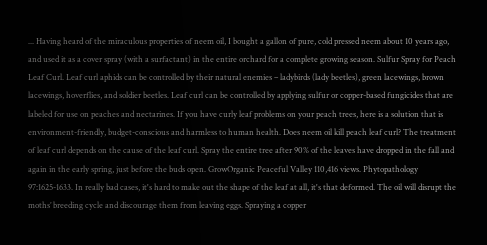... Having heard of the miraculous properties of neem oil, I bought a gallon of pure, cold pressed neem about 10 years ago, and used it as a cover spray (with a surfactant) in the entire orchard for a complete growing season. Sulfur Spray for Peach Leaf Curl. Leaf curl aphids can be controlled by their natural enemies – ladybirds (lady beetles), green lacewings, brown lacewings, hoverflies, and soldier beetles. Leaf curl can be controlled by applying sulfur or copper-based fungicides that are labeled for use on peaches and nectarines. If you have curly leaf problems on your peach trees, here is a solution that is environment-friendly, budget-conscious and harmless to human health. Does neem oil kill peach leaf curl? The treatment of leaf curl depends on the cause of the leaf curl. Spray the entire tree after 90% of the leaves have dropped in the fall and again in the early spring, just before the buds open. GrowOrganic Peaceful Valley 110,416 views. Phytopathology 97:1625-1633. In really bad cases, it's hard to make out the shape of the leaf at all, it's that deformed. The oil will disrupt the moths’ breeding cycle and discourage them from leaving eggs. Spraying a copper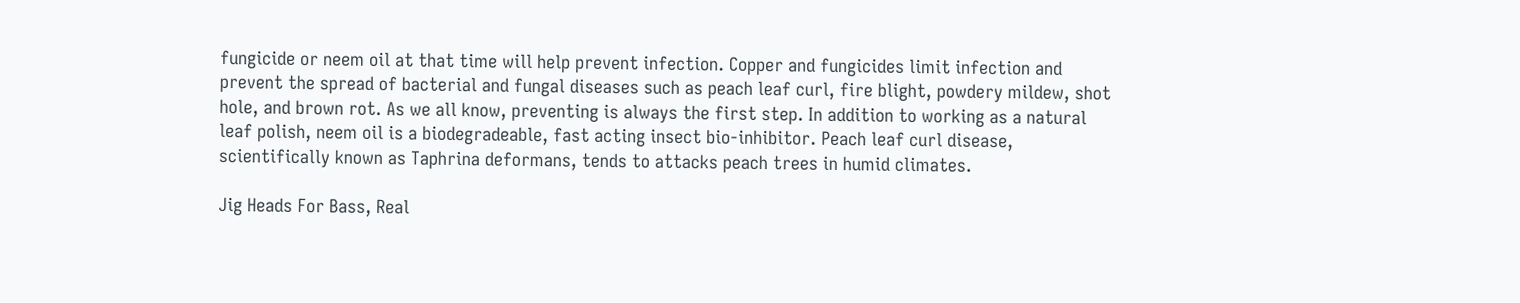fungicide or neem oil at that time will help prevent infection. Copper and fungicides limit infection and prevent the spread of bacterial and fungal diseases such as peach leaf curl, fire blight, powdery mildew, shot hole, and brown rot. As we all know, preventing is always the first step. In addition to working as a natural leaf polish, neem oil is a biodegradeable, fast acting insect bio-inhibitor. Peach leaf curl disease, scientifically known as Taphrina deformans, tends to attacks peach trees in humid climates.

Jig Heads For Bass, Real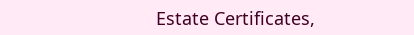Estate Certificates,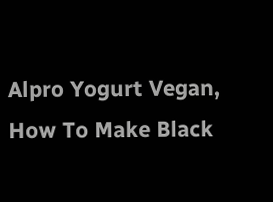Alpro Yogurt Vegan, How To Make Black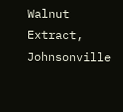Walnut Extract, Johnsonville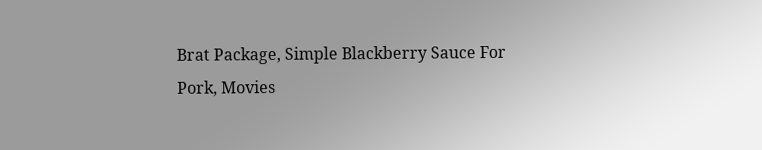Brat Package, Simple Blackberry Sauce For Pork, Movies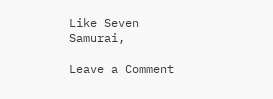Like Seven Samurai,

Leave a Comment